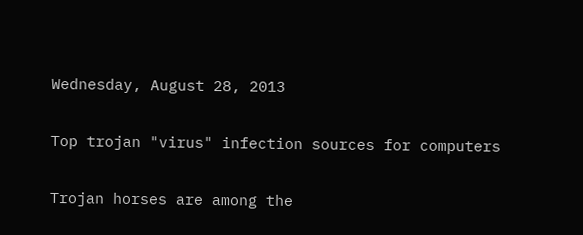Wednesday, August 28, 2013

Top trojan "virus" infection sources for computers

Trojan horses are among the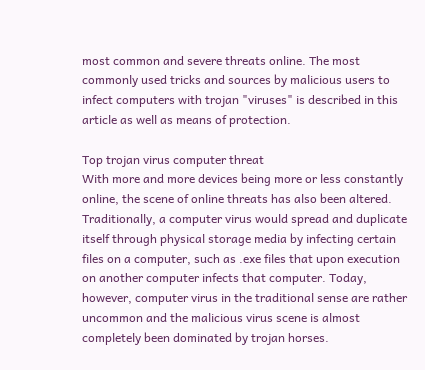most common and severe threats online. The most commonly used tricks and sources by malicious users to infect computers with trojan "viruses" is described in this article as well as means of protection.

Top trojan virus computer threat
With more and more devices being more or less constantly online, the scene of online threats has also been altered. Traditionally, a computer virus would spread and duplicate itself through physical storage media by infecting certain files on a computer, such as .exe files that upon execution on another computer infects that computer. Today, however, computer virus in the traditional sense are rather uncommon and the malicious virus scene is almost completely been dominated by trojan horses.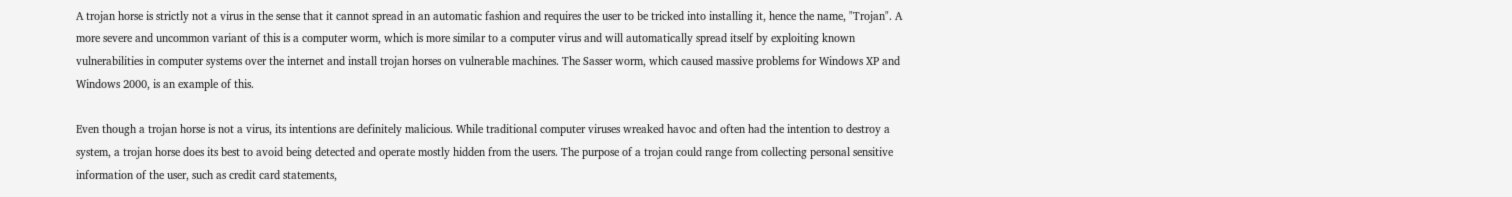A trojan horse is strictly not a virus in the sense that it cannot spread in an automatic fashion and requires the user to be tricked into installing it, hence the name, "Trojan". A more severe and uncommon variant of this is a computer worm, which is more similar to a computer virus and will automatically spread itself by exploiting known vulnerabilities in computer systems over the internet and install trojan horses on vulnerable machines. The Sasser worm, which caused massive problems for Windows XP and Windows 2000, is an example of this.

Even though a trojan horse is not a virus, its intentions are definitely malicious. While traditional computer viruses wreaked havoc and often had the intention to destroy a system, a trojan horse does its best to avoid being detected and operate mostly hidden from the users. The purpose of a trojan could range from collecting personal sensitive information of the user, such as credit card statements,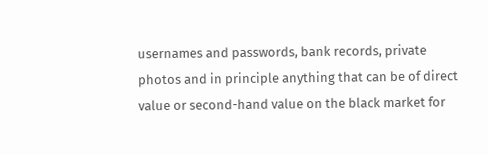usernames and passwords, bank records, private photos and in principle anything that can be of direct value or second-hand value on the black market for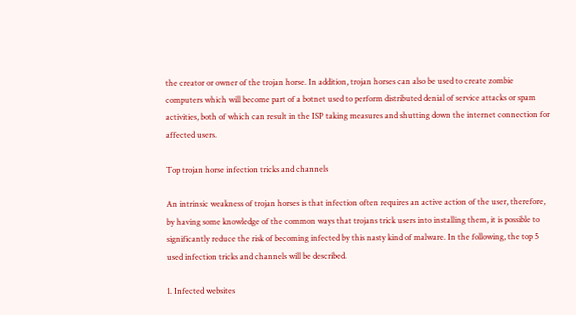the creator or owner of the trojan horse. In addition, trojan horses can also be used to create zombie computers which will become part of a botnet used to perform distributed denial of service attacks or spam activities, both of which can result in the ISP taking measures and shutting down the internet connection for affected users.

Top trojan horse infection tricks and channels

An intrinsic weakness of trojan horses is that infection often requires an active action of the user, therefore, by having some knowledge of the common ways that trojans trick users into installing them, it is possible to significantly reduce the risk of becoming infected by this nasty kind of malware. In the following, the top 5 used infection tricks and channels will be described.

1. Infected websites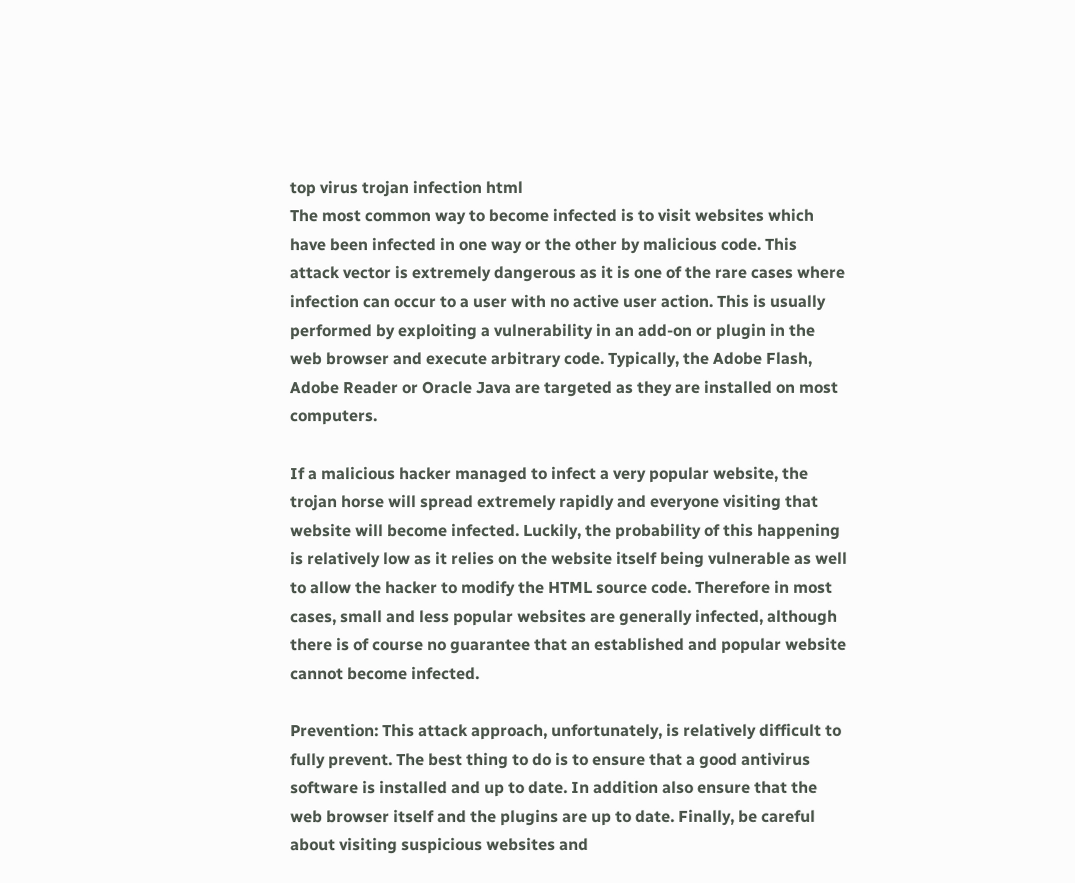top virus trojan infection html
The most common way to become infected is to visit websites which have been infected in one way or the other by malicious code. This attack vector is extremely dangerous as it is one of the rare cases where infection can occur to a user with no active user action. This is usually performed by exploiting a vulnerability in an add-on or plugin in the web browser and execute arbitrary code. Typically, the Adobe Flash, Adobe Reader or Oracle Java are targeted as they are installed on most computers.

If a malicious hacker managed to infect a very popular website, the trojan horse will spread extremely rapidly and everyone visiting that website will become infected. Luckily, the probability of this happening is relatively low as it relies on the website itself being vulnerable as well to allow the hacker to modify the HTML source code. Therefore in most cases, small and less popular websites are generally infected, although there is of course no guarantee that an established and popular website cannot become infected.

Prevention: This attack approach, unfortunately, is relatively difficult to fully prevent. The best thing to do is to ensure that a good antivirus software is installed and up to date. In addition also ensure that the web browser itself and the plugins are up to date. Finally, be careful about visiting suspicious websites and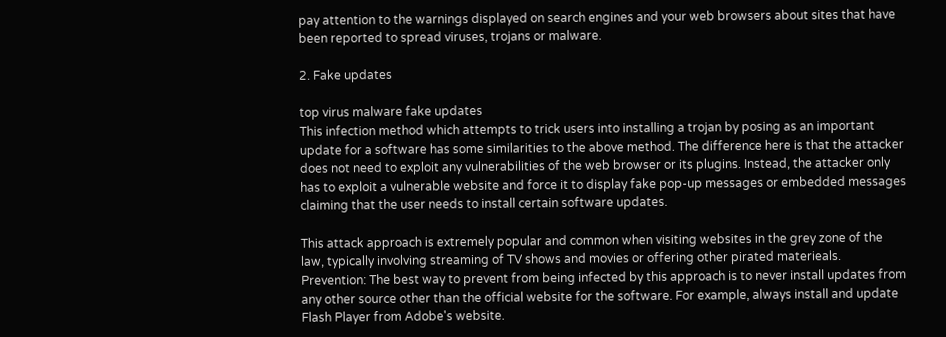pay attention to the warnings displayed on search engines and your web browsers about sites that have been reported to spread viruses, trojans or malware.

2. Fake updates

top virus malware fake updates
This infection method which attempts to trick users into installing a trojan by posing as an important update for a software has some similarities to the above method. The difference here is that the attacker does not need to exploit any vulnerabilities of the web browser or its plugins. Instead, the attacker only has to exploit a vulnerable website and force it to display fake pop-up messages or embedded messages claiming that the user needs to install certain software updates.

This attack approach is extremely popular and common when visiting websites in the grey zone of the law, typically involving streaming of TV shows and movies or offering other pirated materieals.
Prevention: The best way to prevent from being infected by this approach is to never install updates from any other source other than the official website for the software. For example, always install and update Flash Player from Adobe's website.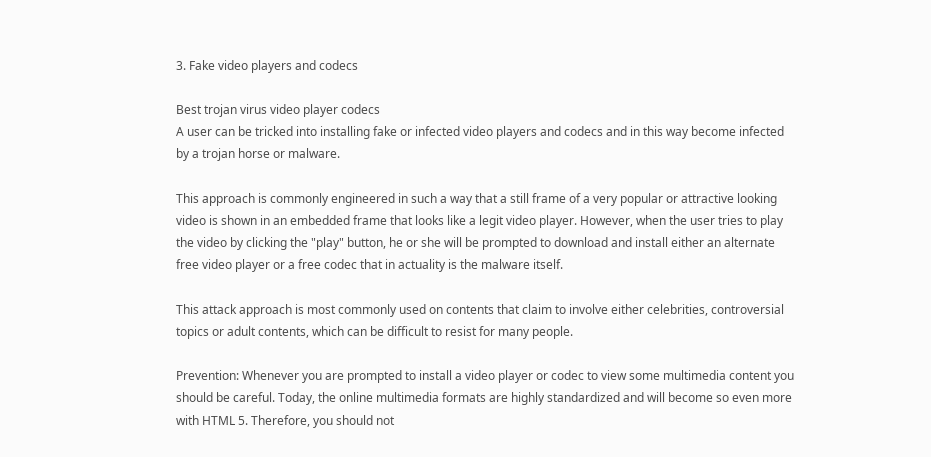3. Fake video players and codecs

Best trojan virus video player codecs
A user can be tricked into installing fake or infected video players and codecs and in this way become infected by a trojan horse or malware.

This approach is commonly engineered in such a way that a still frame of a very popular or attractive looking video is shown in an embedded frame that looks like a legit video player. However, when the user tries to play the video by clicking the "play" button, he or she will be prompted to download and install either an alternate free video player or a free codec that in actuality is the malware itself.

This attack approach is most commonly used on contents that claim to involve either celebrities, controversial topics or adult contents, which can be difficult to resist for many people.

Prevention: Whenever you are prompted to install a video player or codec to view some multimedia content you should be careful. Today, the online multimedia formats are highly standardized and will become so even more with HTML 5. Therefore, you should not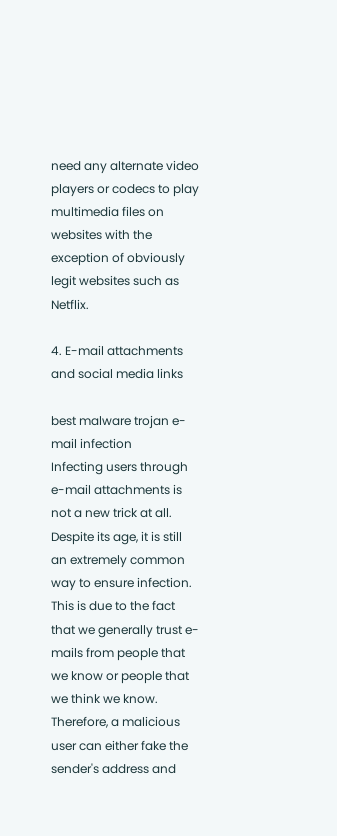need any alternate video players or codecs to play multimedia files on websites with the exception of obviously legit websites such as Netflix.

4. E-mail attachments and social media links

best malware trojan e-mail infection
Infecting users through e-mail attachments is not a new trick at all. Despite its age, it is still an extremely common way to ensure infection. This is due to the fact that we generally trust e-mails from people that we know or people that we think we know. Therefore, a malicious user can either fake the sender's address and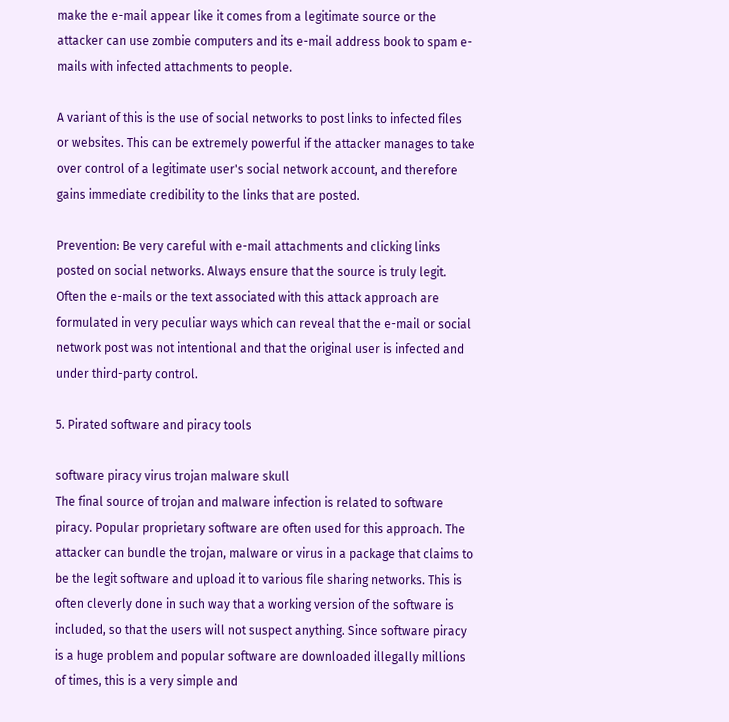make the e-mail appear like it comes from a legitimate source or the attacker can use zombie computers and its e-mail address book to spam e-mails with infected attachments to people.

A variant of this is the use of social networks to post links to infected files or websites. This can be extremely powerful if the attacker manages to take over control of a legitimate user's social network account, and therefore gains immediate credibility to the links that are posted.

Prevention: Be very careful with e-mail attachments and clicking links posted on social networks. Always ensure that the source is truly legit. Often the e-mails or the text associated with this attack approach are formulated in very peculiar ways which can reveal that the e-mail or social network post was not intentional and that the original user is infected and under third-party control.

5. Pirated software and piracy tools

software piracy virus trojan malware skull
The final source of trojan and malware infection is related to software piracy. Popular proprietary software are often used for this approach. The attacker can bundle the trojan, malware or virus in a package that claims to be the legit software and upload it to various file sharing networks. This is often cleverly done in such way that a working version of the software is included, so that the users will not suspect anything. Since software piracy is a huge problem and popular software are downloaded illegally millions of times, this is a very simple and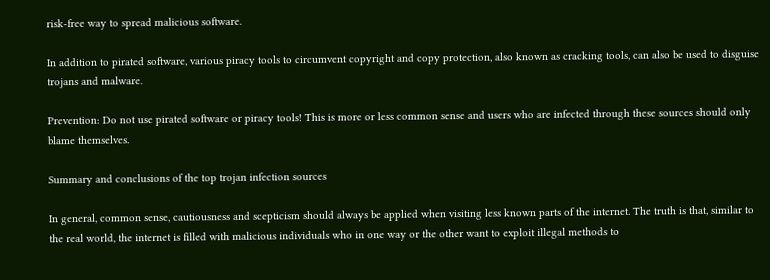risk-free way to spread malicious software.

In addition to pirated software, various piracy tools to circumvent copyright and copy protection, also known as cracking tools, can also be used to disguise trojans and malware.

Prevention: Do not use pirated software or piracy tools! This is more or less common sense and users who are infected through these sources should only blame themselves.

Summary and conclusions of the top trojan infection sources

In general, common sense, cautiousness and scepticism should always be applied when visiting less known parts of the internet. The truth is that, similar to the real world, the internet is filled with malicious individuals who in one way or the other want to exploit illegal methods to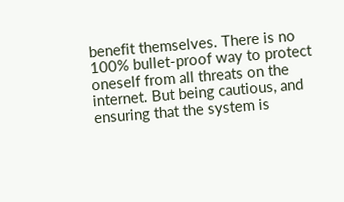benefit themselves. There is no 100% bullet-proof way to protect oneself from all threats on the internet. But being cautious, and ensuring that the system is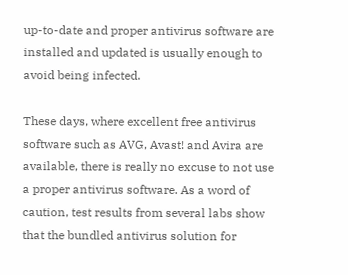up-to-date and proper antivirus software are installed and updated is usually enough to avoid being infected.

These days, where excellent free antivirus software such as AVG, Avast! and Avira are available, there is really no excuse to not use a proper antivirus software. As a word of caution, test results from several labs show that the bundled antivirus solution for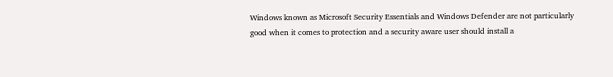Windows known as Microsoft Security Essentials and Windows Defender are not particularly good when it comes to protection and a security aware user should install a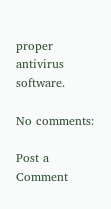proper antivirus software.

No comments:

Post a Comment